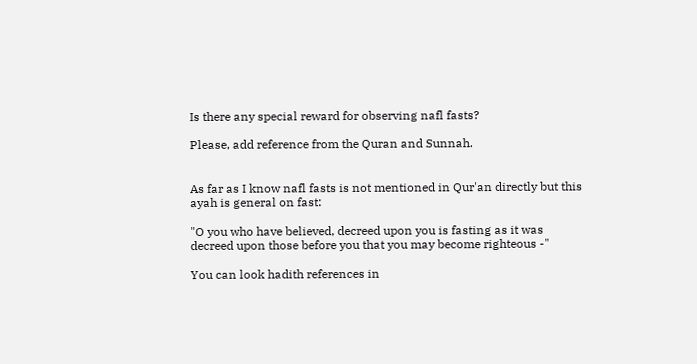Is there any special reward for observing nafl fasts?

Please, add reference from the Quran and Sunnah.


As far as I know nafl fasts is not mentioned in Qur'an directly but this ayah is general on fast:

"O you who have believed, decreed upon you is fasting as it was decreed upon those before you that you may become righteous -"

You can look hadith references in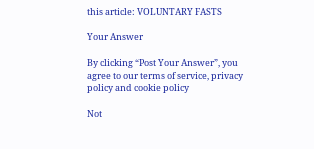this article: VOLUNTARY FASTS

Your Answer

By clicking “Post Your Answer”, you agree to our terms of service, privacy policy and cookie policy

Not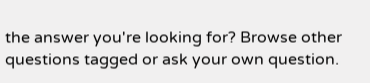the answer you're looking for? Browse other questions tagged or ask your own question.